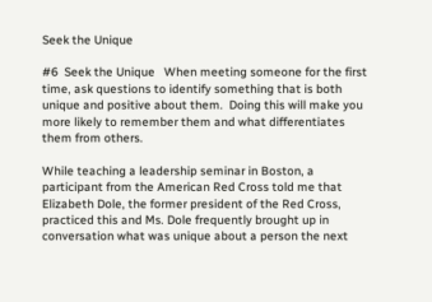Seek the Unique

#6  Seek the Unique   When meeting someone for the first time, ask questions to identify something that is both unique and positive about them.  Doing this will make you more likely to remember them and what differentiates them from others.

While teaching a leadership seminar in Boston, a participant from the American Red Cross told me that Elizabeth Dole, the former president of the Red Cross, practiced this and Ms. Dole frequently brought up in conversation what was unique about a person the next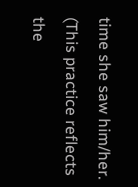time she saw him/her. (This practice reflects the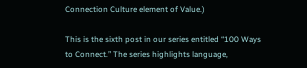Connection Culture element of Value.)

This is the sixth post in our series entitled “100 Ways to Connect.” The series highlights language,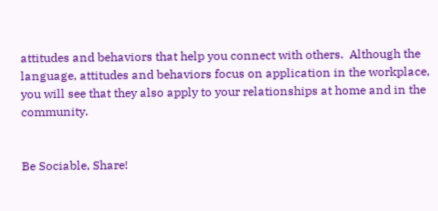attitudes and behaviors that help you connect with others.  Although the language, attitudes and behaviors focus on application in the workplace, you will see that they also apply to your relationships at home and in the community.


Be Sociable, Share!